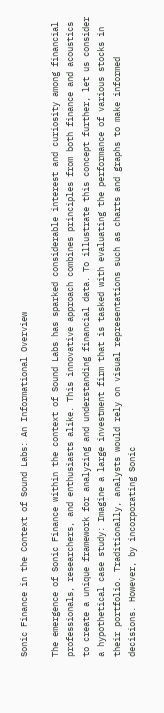Sonic Finance in the Context of Sound Labs: An Informational Overview

The emergence of Sonic Finance within the context of Sound Labs has sparked considerable interest and curiosity among financial professionals, researchers, and enthusiasts alike. This innovative approach combines principles from both finance and acoustics to create a unique framework for analyzing and understanding financial data. To illustrate this concept further, let us consider a hypothetical case study: Imagine a large investment firm that is tasked with evaluating the performance of various stocks in their portfolio. Traditionally, analysts would rely on visual representations such as charts and graphs to make informed decisions. However, by incorporating Sonic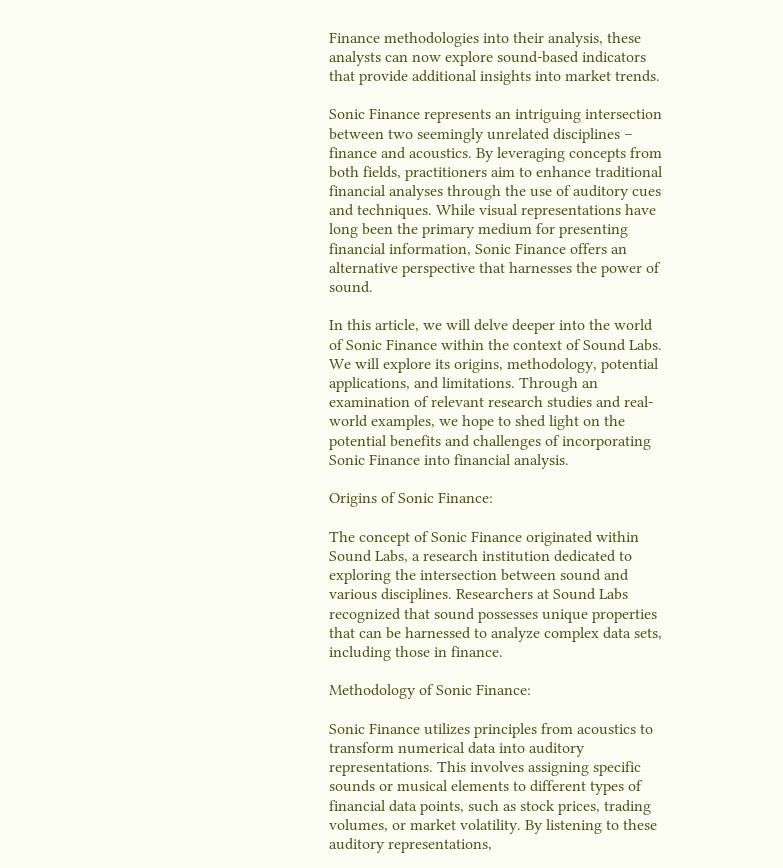Finance methodologies into their analysis, these analysts can now explore sound-based indicators that provide additional insights into market trends.

Sonic Finance represents an intriguing intersection between two seemingly unrelated disciplines – finance and acoustics. By leveraging concepts from both fields, practitioners aim to enhance traditional financial analyses through the use of auditory cues and techniques. While visual representations have long been the primary medium for presenting financial information, Sonic Finance offers an alternative perspective that harnesses the power of sound.

In this article, we will delve deeper into the world of Sonic Finance within the context of Sound Labs. We will explore its origins, methodology, potential applications, and limitations. Through an examination of relevant research studies and real-world examples, we hope to shed light on the potential benefits and challenges of incorporating Sonic Finance into financial analysis.

Origins of Sonic Finance:

The concept of Sonic Finance originated within Sound Labs, a research institution dedicated to exploring the intersection between sound and various disciplines. Researchers at Sound Labs recognized that sound possesses unique properties that can be harnessed to analyze complex data sets, including those in finance.

Methodology of Sonic Finance:

Sonic Finance utilizes principles from acoustics to transform numerical data into auditory representations. This involves assigning specific sounds or musical elements to different types of financial data points, such as stock prices, trading volumes, or market volatility. By listening to these auditory representations,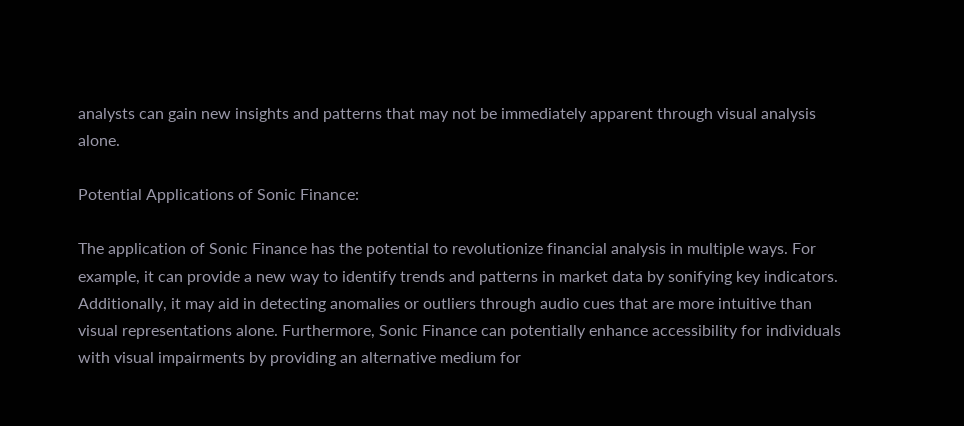analysts can gain new insights and patterns that may not be immediately apparent through visual analysis alone.

Potential Applications of Sonic Finance:

The application of Sonic Finance has the potential to revolutionize financial analysis in multiple ways. For example, it can provide a new way to identify trends and patterns in market data by sonifying key indicators. Additionally, it may aid in detecting anomalies or outliers through audio cues that are more intuitive than visual representations alone. Furthermore, Sonic Finance can potentially enhance accessibility for individuals with visual impairments by providing an alternative medium for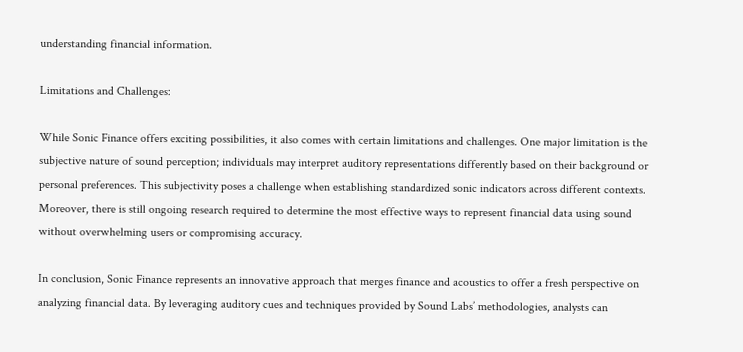understanding financial information.

Limitations and Challenges:

While Sonic Finance offers exciting possibilities, it also comes with certain limitations and challenges. One major limitation is the subjective nature of sound perception; individuals may interpret auditory representations differently based on their background or personal preferences. This subjectivity poses a challenge when establishing standardized sonic indicators across different contexts. Moreover, there is still ongoing research required to determine the most effective ways to represent financial data using sound without overwhelming users or compromising accuracy.

In conclusion, Sonic Finance represents an innovative approach that merges finance and acoustics to offer a fresh perspective on analyzing financial data. By leveraging auditory cues and techniques provided by Sound Labs’ methodologies, analysts can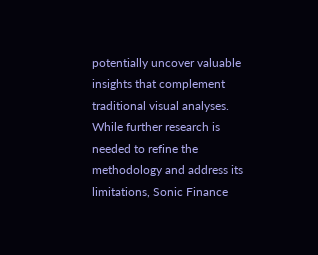potentially uncover valuable insights that complement traditional visual analyses. While further research is needed to refine the methodology and address its limitations, Sonic Finance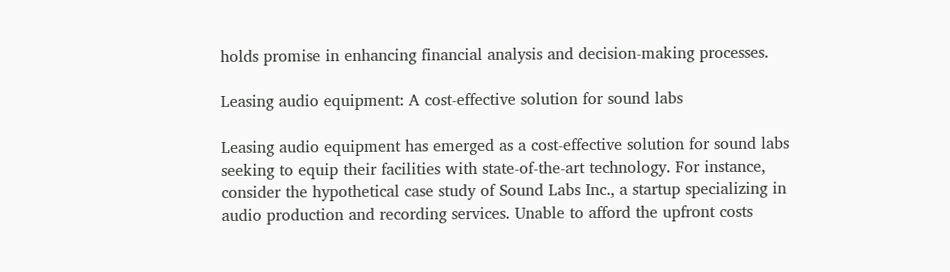holds promise in enhancing financial analysis and decision-making processes.

Leasing audio equipment: A cost-effective solution for sound labs

Leasing audio equipment has emerged as a cost-effective solution for sound labs seeking to equip their facilities with state-of-the-art technology. For instance, consider the hypothetical case study of Sound Labs Inc., a startup specializing in audio production and recording services. Unable to afford the upfront costs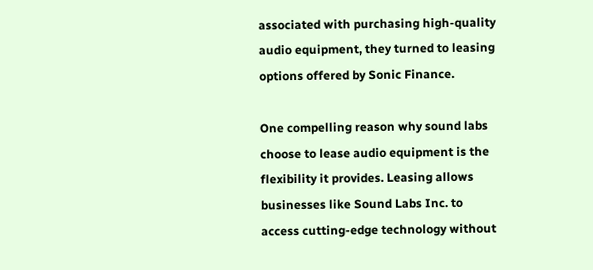associated with purchasing high-quality audio equipment, they turned to leasing options offered by Sonic Finance.

One compelling reason why sound labs choose to lease audio equipment is the flexibility it provides. Leasing allows businesses like Sound Labs Inc. to access cutting-edge technology without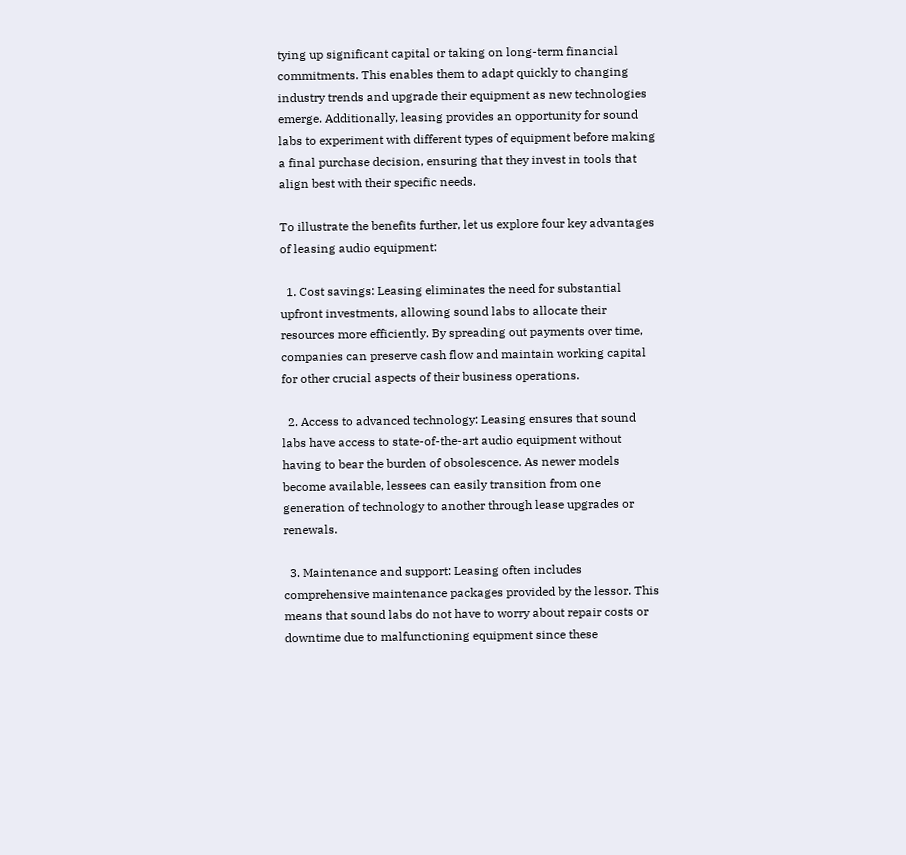tying up significant capital or taking on long-term financial commitments. This enables them to adapt quickly to changing industry trends and upgrade their equipment as new technologies emerge. Additionally, leasing provides an opportunity for sound labs to experiment with different types of equipment before making a final purchase decision, ensuring that they invest in tools that align best with their specific needs.

To illustrate the benefits further, let us explore four key advantages of leasing audio equipment:

  1. Cost savings: Leasing eliminates the need for substantial upfront investments, allowing sound labs to allocate their resources more efficiently. By spreading out payments over time, companies can preserve cash flow and maintain working capital for other crucial aspects of their business operations.

  2. Access to advanced technology: Leasing ensures that sound labs have access to state-of-the-art audio equipment without having to bear the burden of obsolescence. As newer models become available, lessees can easily transition from one generation of technology to another through lease upgrades or renewals.

  3. Maintenance and support: Leasing often includes comprehensive maintenance packages provided by the lessor. This means that sound labs do not have to worry about repair costs or downtime due to malfunctioning equipment since these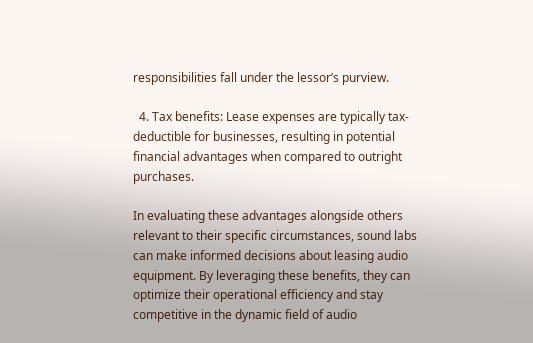responsibilities fall under the lessor’s purview.

  4. Tax benefits: Lease expenses are typically tax-deductible for businesses, resulting in potential financial advantages when compared to outright purchases.

In evaluating these advantages alongside others relevant to their specific circumstances, sound labs can make informed decisions about leasing audio equipment. By leveraging these benefits, they can optimize their operational efficiency and stay competitive in the dynamic field of audio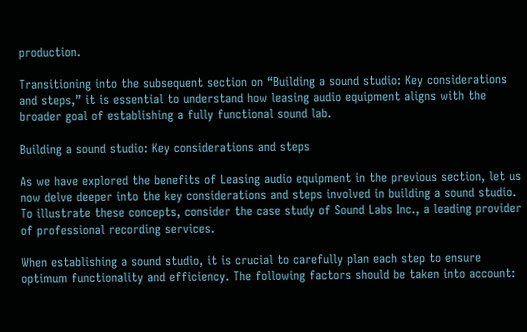production.

Transitioning into the subsequent section on “Building a sound studio: Key considerations and steps,” it is essential to understand how leasing audio equipment aligns with the broader goal of establishing a fully functional sound lab.

Building a sound studio: Key considerations and steps

As we have explored the benefits of Leasing audio equipment in the previous section, let us now delve deeper into the key considerations and steps involved in building a sound studio. To illustrate these concepts, consider the case study of Sound Labs Inc., a leading provider of professional recording services.

When establishing a sound studio, it is crucial to carefully plan each step to ensure optimum functionality and efficiency. The following factors should be taken into account: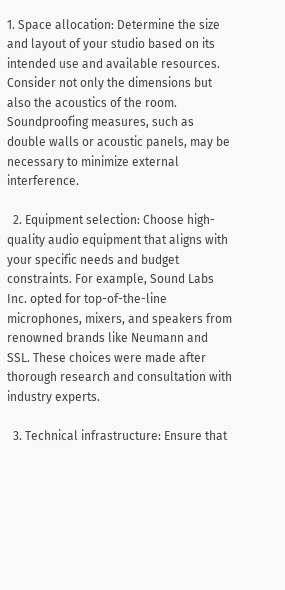1. Space allocation: Determine the size and layout of your studio based on its intended use and available resources. Consider not only the dimensions but also the acoustics of the room. Soundproofing measures, such as double walls or acoustic panels, may be necessary to minimize external interference.

  2. Equipment selection: Choose high-quality audio equipment that aligns with your specific needs and budget constraints. For example, Sound Labs Inc. opted for top-of-the-line microphones, mixers, and speakers from renowned brands like Neumann and SSL. These choices were made after thorough research and consultation with industry experts.

  3. Technical infrastructure: Ensure that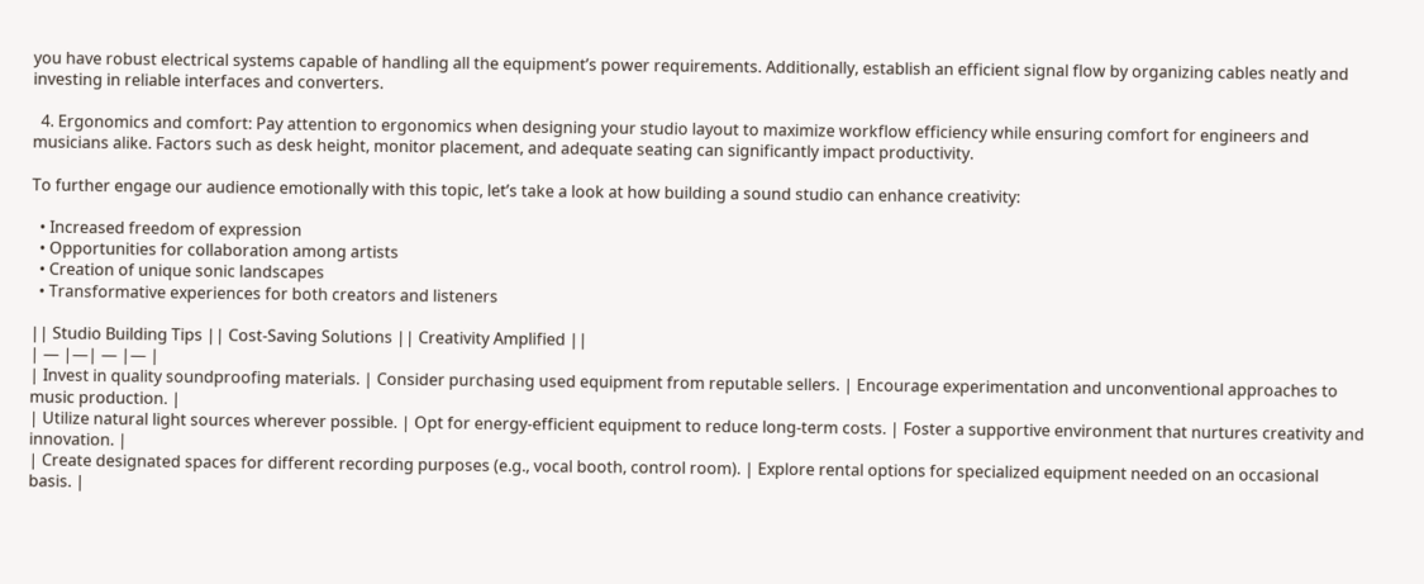you have robust electrical systems capable of handling all the equipment’s power requirements. Additionally, establish an efficient signal flow by organizing cables neatly and investing in reliable interfaces and converters.

  4. Ergonomics and comfort: Pay attention to ergonomics when designing your studio layout to maximize workflow efficiency while ensuring comfort for engineers and musicians alike. Factors such as desk height, monitor placement, and adequate seating can significantly impact productivity.

To further engage our audience emotionally with this topic, let’s take a look at how building a sound studio can enhance creativity:

  • Increased freedom of expression
  • Opportunities for collaboration among artists
  • Creation of unique sonic landscapes
  • Transformative experiences for both creators and listeners

|| Studio Building Tips || Cost-Saving Solutions || Creativity Amplified ||
| — |—| — |— |
| Invest in quality soundproofing materials. | Consider purchasing used equipment from reputable sellers. | Encourage experimentation and unconventional approaches to music production. |
| Utilize natural light sources wherever possible. | Opt for energy-efficient equipment to reduce long-term costs. | Foster a supportive environment that nurtures creativity and innovation. |
| Create designated spaces for different recording purposes (e.g., vocal booth, control room). | Explore rental options for specialized equipment needed on an occasional basis. |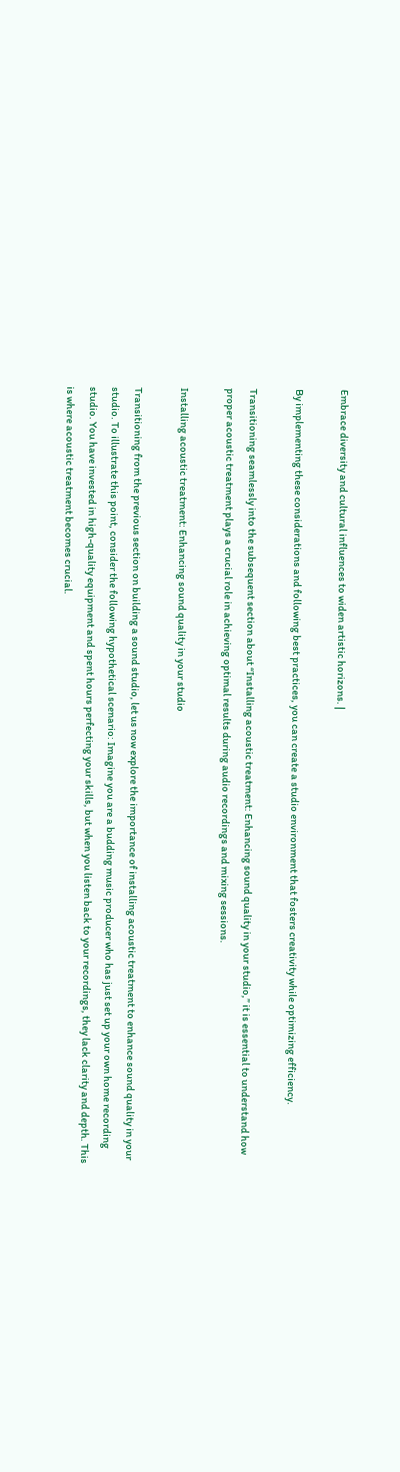Embrace diversity and cultural influences to widen artistic horizons. |

By implementing these considerations and following best practices, you can create a studio environment that fosters creativity while optimizing efficiency.

Transitioning seamlessly into the subsequent section about “Installing acoustic treatment: Enhancing sound quality in your studio,” it is essential to understand how proper acoustic treatment plays a crucial role in achieving optimal results during audio recordings and mixing sessions.

Installing acoustic treatment: Enhancing sound quality in your studio

Transitioning from the previous section on building a sound studio, let us now explore the importance of installing acoustic treatment to enhance sound quality in your studio. To illustrate this point, consider the following hypothetical scenario: Imagine you are a budding music producer who has just set up your own home recording studio. You have invested in high-quality equipment and spent hours perfecting your skills, but when you listen back to your recordings, they lack clarity and depth. This is where acoustic treatment becomes crucial.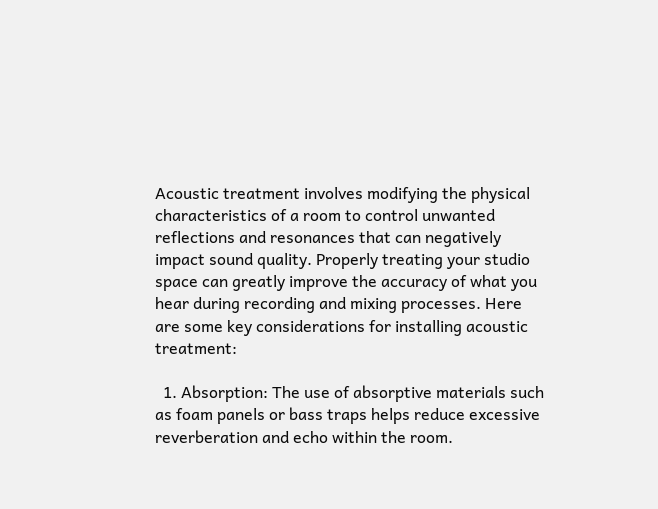Acoustic treatment involves modifying the physical characteristics of a room to control unwanted reflections and resonances that can negatively impact sound quality. Properly treating your studio space can greatly improve the accuracy of what you hear during recording and mixing processes. Here are some key considerations for installing acoustic treatment:

  1. Absorption: The use of absorptive materials such as foam panels or bass traps helps reduce excessive reverberation and echo within the room.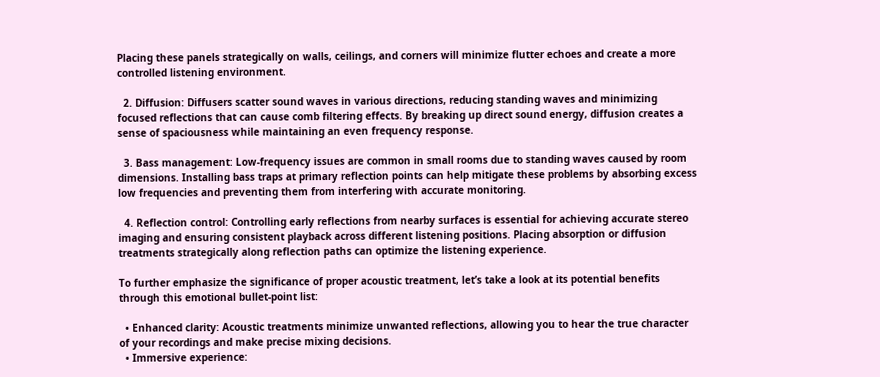Placing these panels strategically on walls, ceilings, and corners will minimize flutter echoes and create a more controlled listening environment.

  2. Diffusion: Diffusers scatter sound waves in various directions, reducing standing waves and minimizing focused reflections that can cause comb filtering effects. By breaking up direct sound energy, diffusion creates a sense of spaciousness while maintaining an even frequency response.

  3. Bass management: Low-frequency issues are common in small rooms due to standing waves caused by room dimensions. Installing bass traps at primary reflection points can help mitigate these problems by absorbing excess low frequencies and preventing them from interfering with accurate monitoring.

  4. Reflection control: Controlling early reflections from nearby surfaces is essential for achieving accurate stereo imaging and ensuring consistent playback across different listening positions. Placing absorption or diffusion treatments strategically along reflection paths can optimize the listening experience.

To further emphasize the significance of proper acoustic treatment, let’s take a look at its potential benefits through this emotional bullet-point list:

  • Enhanced clarity: Acoustic treatments minimize unwanted reflections, allowing you to hear the true character of your recordings and make precise mixing decisions.
  • Immersive experience: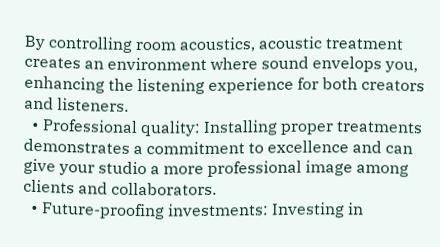By controlling room acoustics, acoustic treatment creates an environment where sound envelops you, enhancing the listening experience for both creators and listeners.
  • Professional quality: Installing proper treatments demonstrates a commitment to excellence and can give your studio a more professional image among clients and collaborators.
  • Future-proofing investments: Investing in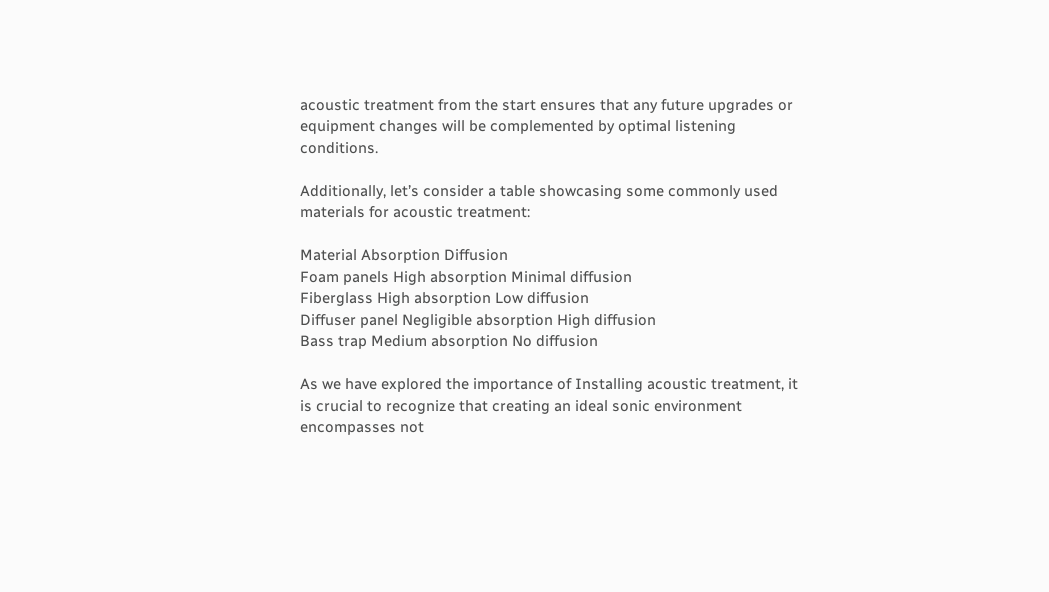acoustic treatment from the start ensures that any future upgrades or equipment changes will be complemented by optimal listening conditions.

Additionally, let’s consider a table showcasing some commonly used materials for acoustic treatment:

Material Absorption Diffusion
Foam panels High absorption Minimal diffusion
Fiberglass High absorption Low diffusion
Diffuser panel Negligible absorption High diffusion
Bass trap Medium absorption No diffusion

As we have explored the importance of Installing acoustic treatment, it is crucial to recognize that creating an ideal sonic environment encompasses not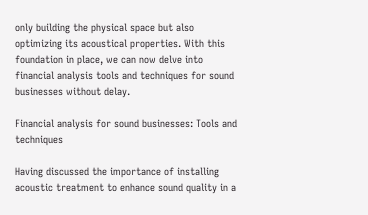only building the physical space but also optimizing its acoustical properties. With this foundation in place, we can now delve into financial analysis tools and techniques for sound businesses without delay.

Financial analysis for sound businesses: Tools and techniques

Having discussed the importance of installing acoustic treatment to enhance sound quality in a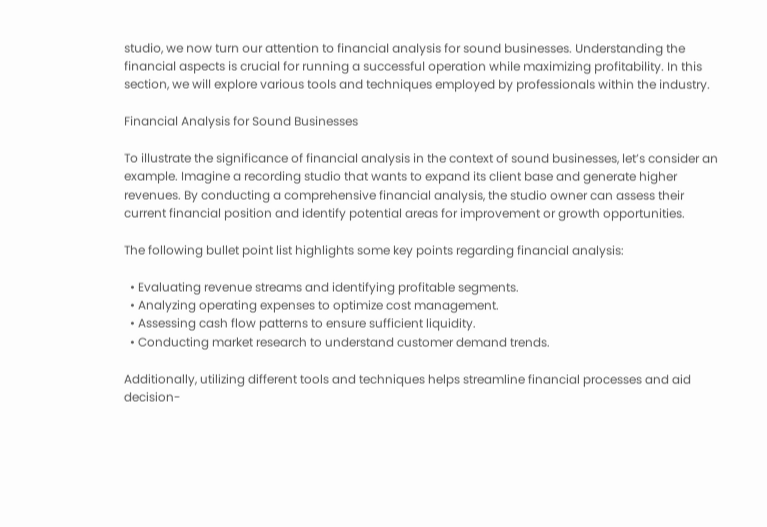studio, we now turn our attention to financial analysis for sound businesses. Understanding the financial aspects is crucial for running a successful operation while maximizing profitability. In this section, we will explore various tools and techniques employed by professionals within the industry.

Financial Analysis for Sound Businesses

To illustrate the significance of financial analysis in the context of sound businesses, let’s consider an example. Imagine a recording studio that wants to expand its client base and generate higher revenues. By conducting a comprehensive financial analysis, the studio owner can assess their current financial position and identify potential areas for improvement or growth opportunities.

The following bullet point list highlights some key points regarding financial analysis:

  • Evaluating revenue streams and identifying profitable segments.
  • Analyzing operating expenses to optimize cost management.
  • Assessing cash flow patterns to ensure sufficient liquidity.
  • Conducting market research to understand customer demand trends.

Additionally, utilizing different tools and techniques helps streamline financial processes and aid decision-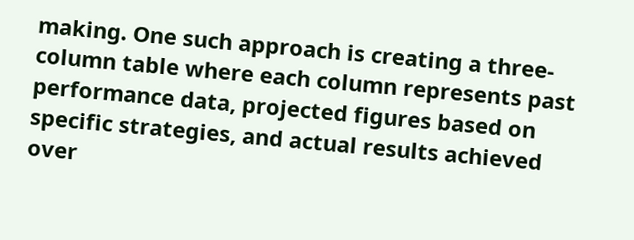making. One such approach is creating a three-column table where each column represents past performance data, projected figures based on specific strategies, and actual results achieved over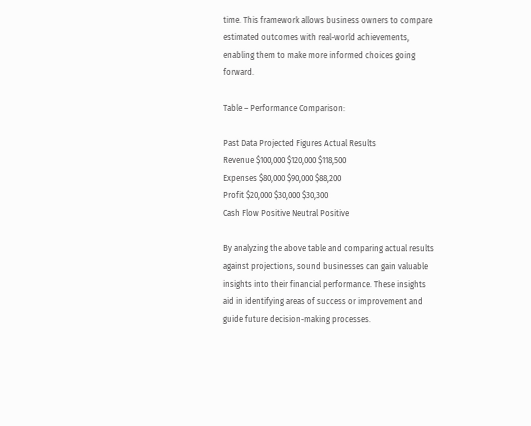time. This framework allows business owners to compare estimated outcomes with real-world achievements, enabling them to make more informed choices going forward.

Table – Performance Comparison:

Past Data Projected Figures Actual Results
Revenue $100,000 $120,000 $118,500
Expenses $80,000 $90,000 $88,200
Profit $20,000 $30,000 $30,300
Cash Flow Positive Neutral Positive

By analyzing the above table and comparing actual results against projections, sound businesses can gain valuable insights into their financial performance. These insights aid in identifying areas of success or improvement and guide future decision-making processes.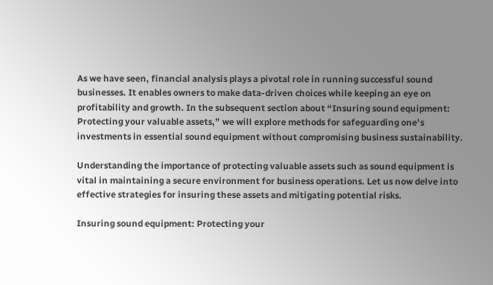As we have seen, financial analysis plays a pivotal role in running successful sound businesses. It enables owners to make data-driven choices while keeping an eye on profitability and growth. In the subsequent section about “Insuring sound equipment: Protecting your valuable assets,” we will explore methods for safeguarding one’s investments in essential sound equipment without compromising business sustainability.

Understanding the importance of protecting valuable assets such as sound equipment is vital in maintaining a secure environment for business operations. Let us now delve into effective strategies for insuring these assets and mitigating potential risks.

Insuring sound equipment: Protecting your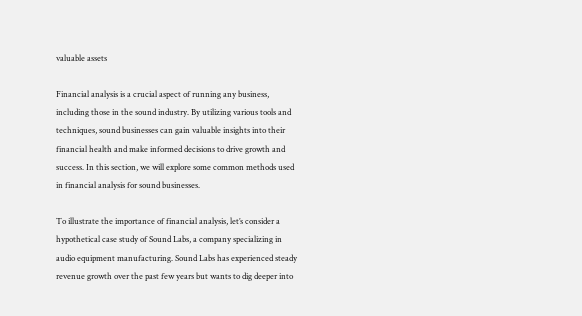valuable assets

Financial analysis is a crucial aspect of running any business, including those in the sound industry. By utilizing various tools and techniques, sound businesses can gain valuable insights into their financial health and make informed decisions to drive growth and success. In this section, we will explore some common methods used in financial analysis for sound businesses.

To illustrate the importance of financial analysis, let’s consider a hypothetical case study of Sound Labs, a company specializing in audio equipment manufacturing. Sound Labs has experienced steady revenue growth over the past few years but wants to dig deeper into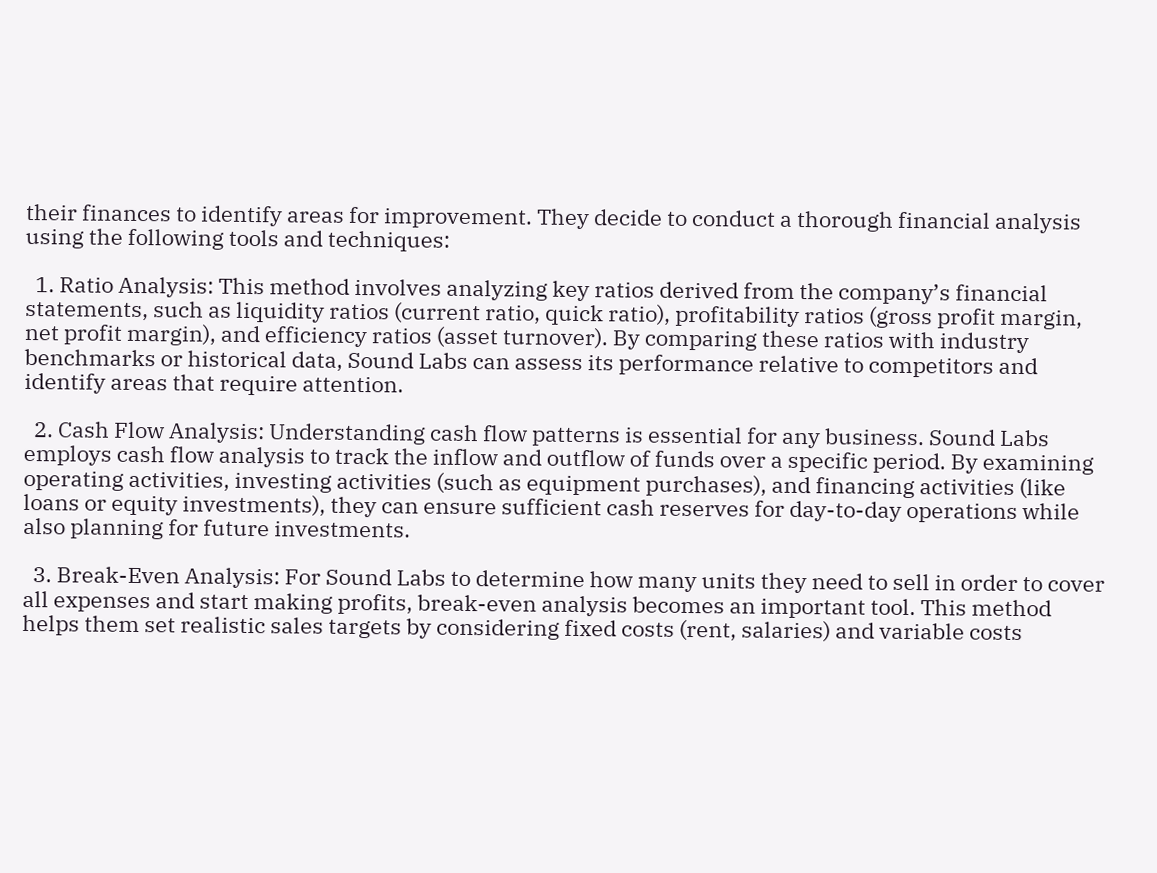their finances to identify areas for improvement. They decide to conduct a thorough financial analysis using the following tools and techniques:

  1. Ratio Analysis: This method involves analyzing key ratios derived from the company’s financial statements, such as liquidity ratios (current ratio, quick ratio), profitability ratios (gross profit margin, net profit margin), and efficiency ratios (asset turnover). By comparing these ratios with industry benchmarks or historical data, Sound Labs can assess its performance relative to competitors and identify areas that require attention.

  2. Cash Flow Analysis: Understanding cash flow patterns is essential for any business. Sound Labs employs cash flow analysis to track the inflow and outflow of funds over a specific period. By examining operating activities, investing activities (such as equipment purchases), and financing activities (like loans or equity investments), they can ensure sufficient cash reserves for day-to-day operations while also planning for future investments.

  3. Break-Even Analysis: For Sound Labs to determine how many units they need to sell in order to cover all expenses and start making profits, break-even analysis becomes an important tool. This method helps them set realistic sales targets by considering fixed costs (rent, salaries) and variable costs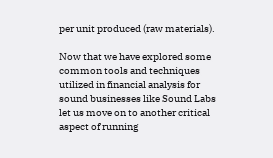per unit produced (raw materials).

Now that we have explored some common tools and techniques utilized in financial analysis for sound businesses like Sound Labs let us move on to another critical aspect of running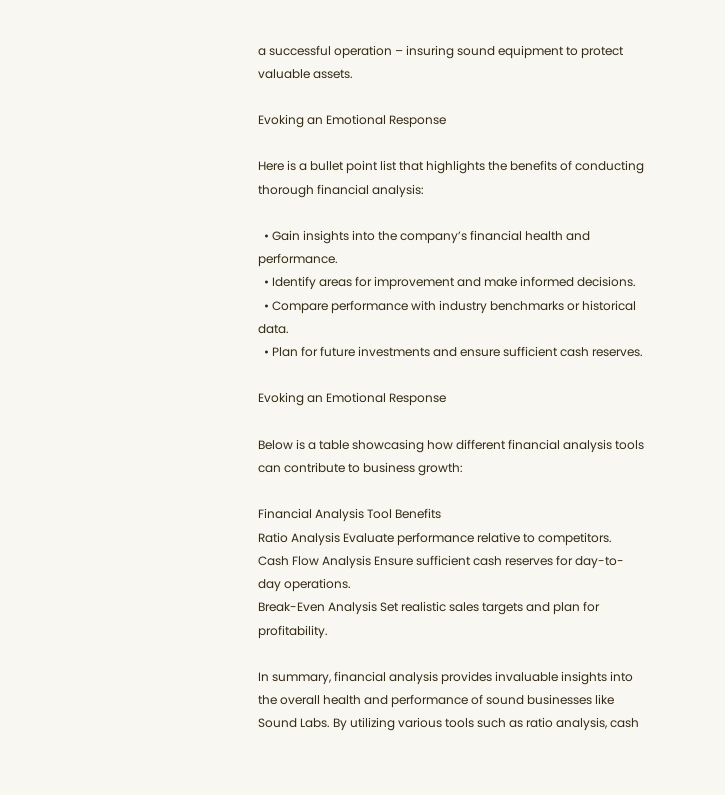a successful operation – insuring sound equipment to protect valuable assets.

Evoking an Emotional Response

Here is a bullet point list that highlights the benefits of conducting thorough financial analysis:

  • Gain insights into the company’s financial health and performance.
  • Identify areas for improvement and make informed decisions.
  • Compare performance with industry benchmarks or historical data.
  • Plan for future investments and ensure sufficient cash reserves.

Evoking an Emotional Response

Below is a table showcasing how different financial analysis tools can contribute to business growth:

Financial Analysis Tool Benefits
Ratio Analysis Evaluate performance relative to competitors.
Cash Flow Analysis Ensure sufficient cash reserves for day-to-day operations.
Break-Even Analysis Set realistic sales targets and plan for profitability.

In summary, financial analysis provides invaluable insights into the overall health and performance of sound businesses like Sound Labs. By utilizing various tools such as ratio analysis, cash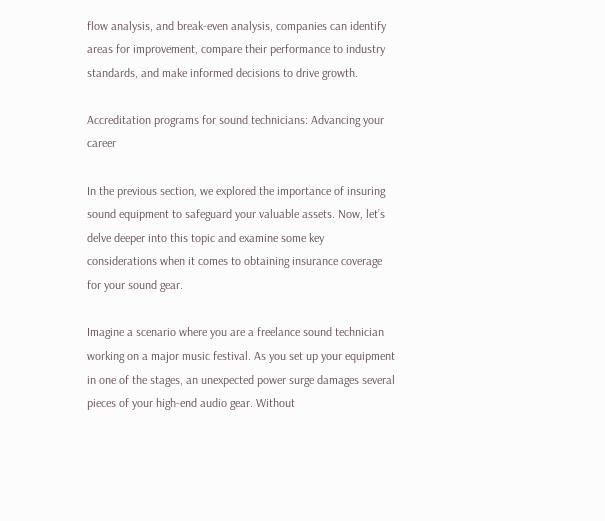flow analysis, and break-even analysis, companies can identify areas for improvement, compare their performance to industry standards, and make informed decisions to drive growth.

Accreditation programs for sound technicians: Advancing your career

In the previous section, we explored the importance of insuring sound equipment to safeguard your valuable assets. Now, let’s delve deeper into this topic and examine some key considerations when it comes to obtaining insurance coverage for your sound gear.

Imagine a scenario where you are a freelance sound technician working on a major music festival. As you set up your equipment in one of the stages, an unexpected power surge damages several pieces of your high-end audio gear. Without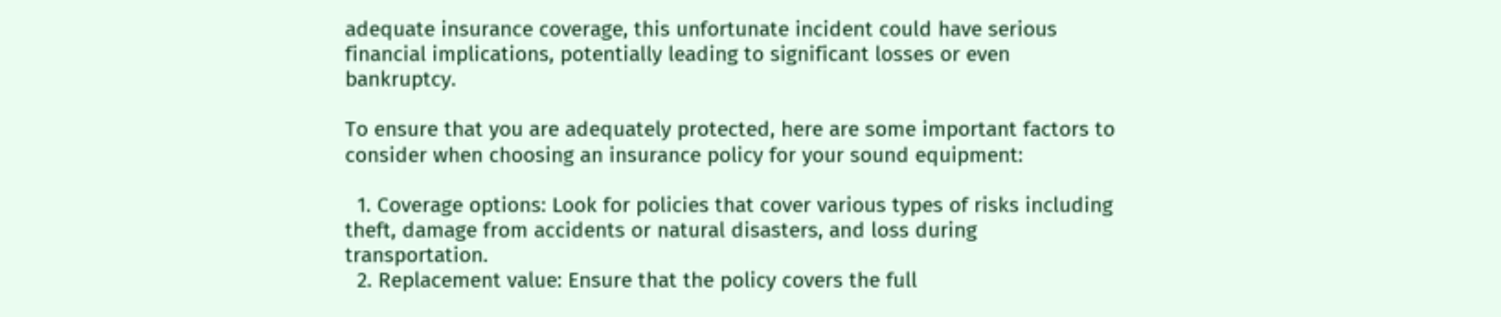adequate insurance coverage, this unfortunate incident could have serious financial implications, potentially leading to significant losses or even bankruptcy.

To ensure that you are adequately protected, here are some important factors to consider when choosing an insurance policy for your sound equipment:

  1. Coverage options: Look for policies that cover various types of risks including theft, damage from accidents or natural disasters, and loss during transportation.
  2. Replacement value: Ensure that the policy covers the full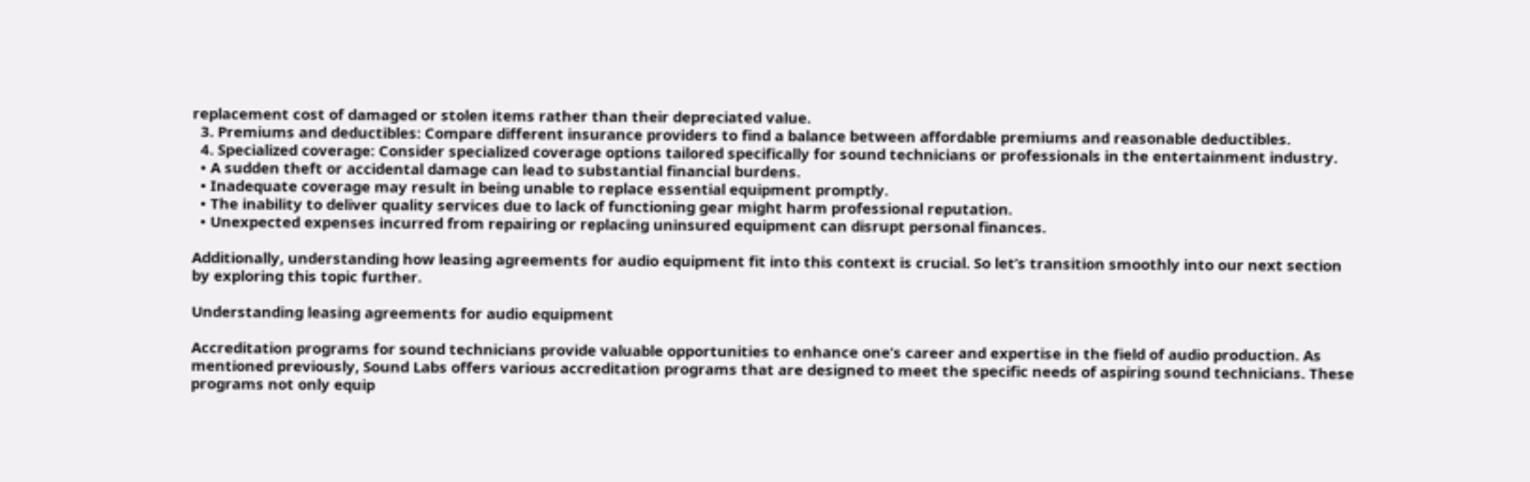replacement cost of damaged or stolen items rather than their depreciated value.
  3. Premiums and deductibles: Compare different insurance providers to find a balance between affordable premiums and reasonable deductibles.
  4. Specialized coverage: Consider specialized coverage options tailored specifically for sound technicians or professionals in the entertainment industry.
  • A sudden theft or accidental damage can lead to substantial financial burdens.
  • Inadequate coverage may result in being unable to replace essential equipment promptly.
  • The inability to deliver quality services due to lack of functioning gear might harm professional reputation.
  • Unexpected expenses incurred from repairing or replacing uninsured equipment can disrupt personal finances.

Additionally, understanding how leasing agreements for audio equipment fit into this context is crucial. So let’s transition smoothly into our next section by exploring this topic further.

Understanding leasing agreements for audio equipment

Accreditation programs for sound technicians provide valuable opportunities to enhance one’s career and expertise in the field of audio production. As mentioned previously, Sound Labs offers various accreditation programs that are designed to meet the specific needs of aspiring sound technicians. These programs not only equip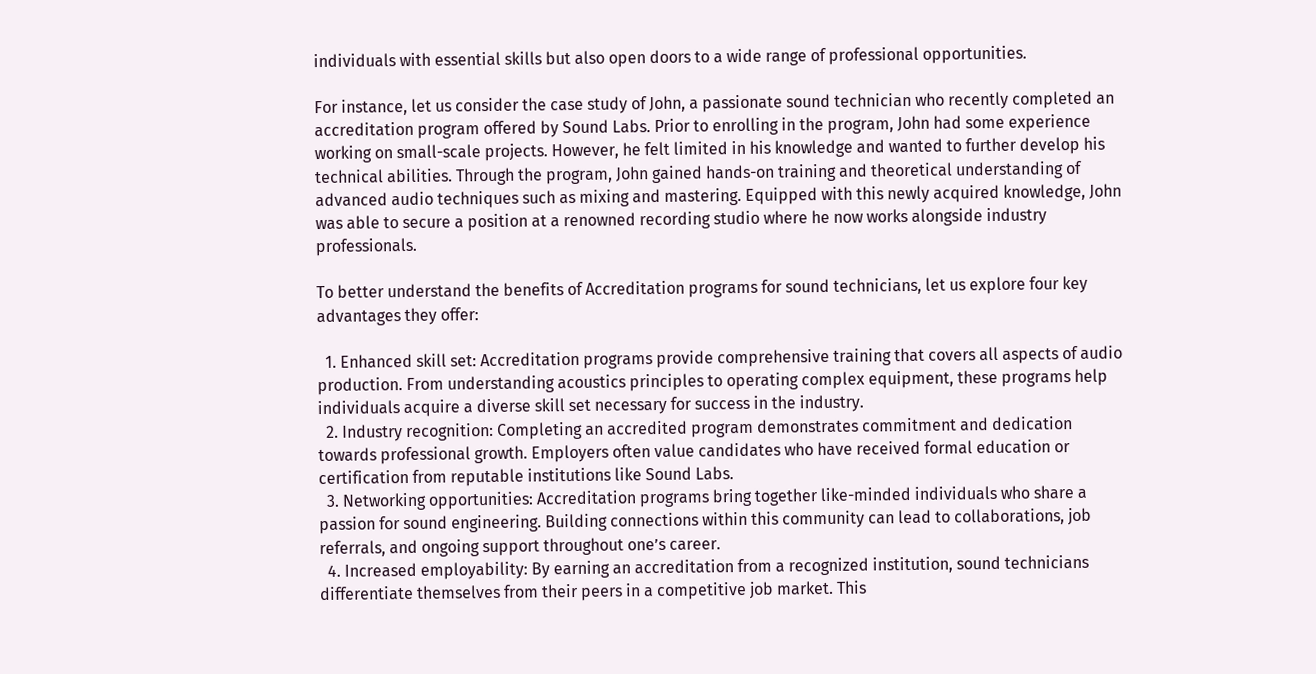individuals with essential skills but also open doors to a wide range of professional opportunities.

For instance, let us consider the case study of John, a passionate sound technician who recently completed an accreditation program offered by Sound Labs. Prior to enrolling in the program, John had some experience working on small-scale projects. However, he felt limited in his knowledge and wanted to further develop his technical abilities. Through the program, John gained hands-on training and theoretical understanding of advanced audio techniques such as mixing and mastering. Equipped with this newly acquired knowledge, John was able to secure a position at a renowned recording studio where he now works alongside industry professionals.

To better understand the benefits of Accreditation programs for sound technicians, let us explore four key advantages they offer:

  1. Enhanced skill set: Accreditation programs provide comprehensive training that covers all aspects of audio production. From understanding acoustics principles to operating complex equipment, these programs help individuals acquire a diverse skill set necessary for success in the industry.
  2. Industry recognition: Completing an accredited program demonstrates commitment and dedication towards professional growth. Employers often value candidates who have received formal education or certification from reputable institutions like Sound Labs.
  3. Networking opportunities: Accreditation programs bring together like-minded individuals who share a passion for sound engineering. Building connections within this community can lead to collaborations, job referrals, and ongoing support throughout one’s career.
  4. Increased employability: By earning an accreditation from a recognized institution, sound technicians differentiate themselves from their peers in a competitive job market. This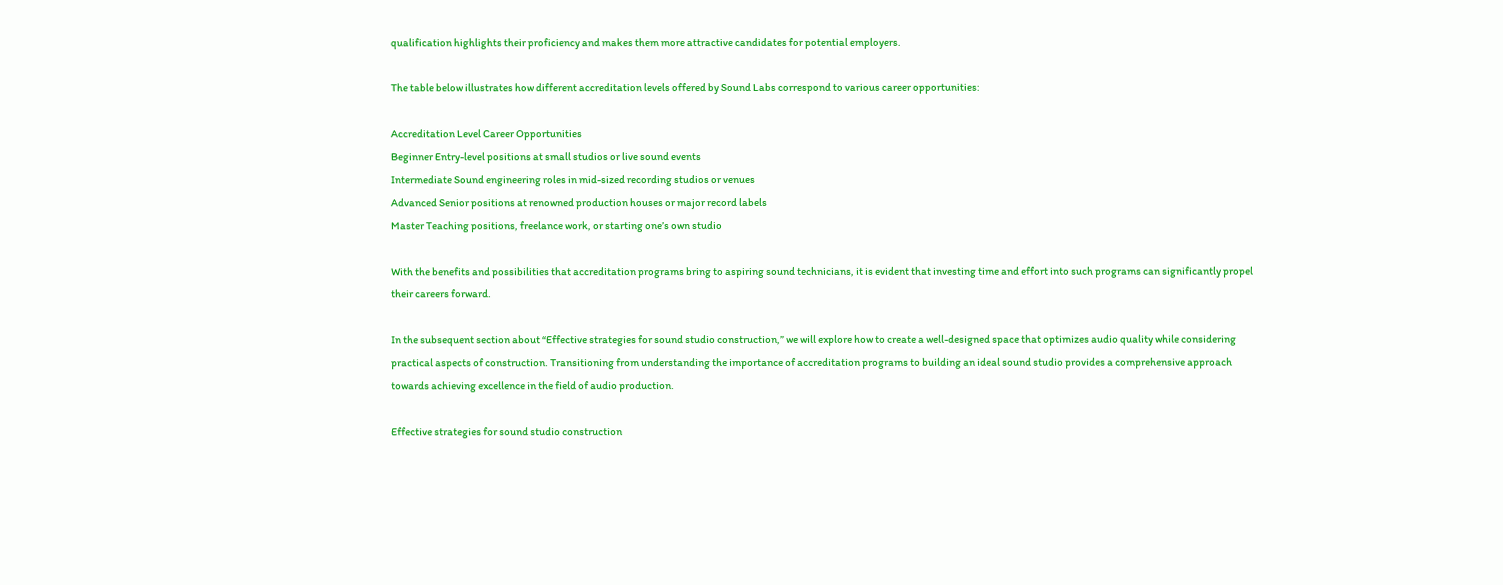qualification highlights their proficiency and makes them more attractive candidates for potential employers.

The table below illustrates how different accreditation levels offered by Sound Labs correspond to various career opportunities:

Accreditation Level Career Opportunities
Beginner Entry-level positions at small studios or live sound events
Intermediate Sound engineering roles in mid-sized recording studios or venues
Advanced Senior positions at renowned production houses or major record labels
Master Teaching positions, freelance work, or starting one’s own studio

With the benefits and possibilities that accreditation programs bring to aspiring sound technicians, it is evident that investing time and effort into such programs can significantly propel their careers forward.

In the subsequent section about “Effective strategies for sound studio construction,” we will explore how to create a well-designed space that optimizes audio quality while considering practical aspects of construction. Transitioning from understanding the importance of accreditation programs to building an ideal sound studio provides a comprehensive approach towards achieving excellence in the field of audio production.

Effective strategies for sound studio construction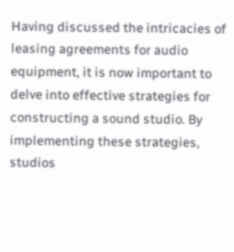Having discussed the intricacies of leasing agreements for audio equipment, it is now important to delve into effective strategies for constructing a sound studio. By implementing these strategies, studios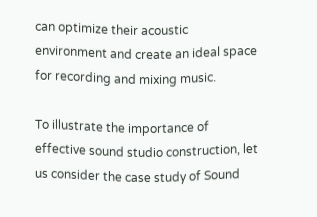can optimize their acoustic environment and create an ideal space for recording and mixing music.

To illustrate the importance of effective sound studio construction, let us consider the case study of Sound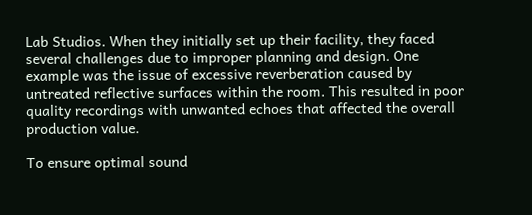Lab Studios. When they initially set up their facility, they faced several challenges due to improper planning and design. One example was the issue of excessive reverberation caused by untreated reflective surfaces within the room. This resulted in poor quality recordings with unwanted echoes that affected the overall production value.

To ensure optimal sound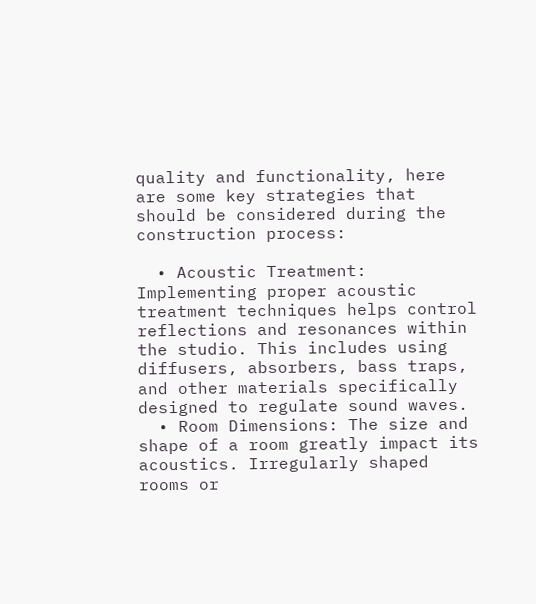quality and functionality, here are some key strategies that should be considered during the construction process:

  • Acoustic Treatment: Implementing proper acoustic treatment techniques helps control reflections and resonances within the studio. This includes using diffusers, absorbers, bass traps, and other materials specifically designed to regulate sound waves.
  • Room Dimensions: The size and shape of a room greatly impact its acoustics. Irregularly shaped rooms or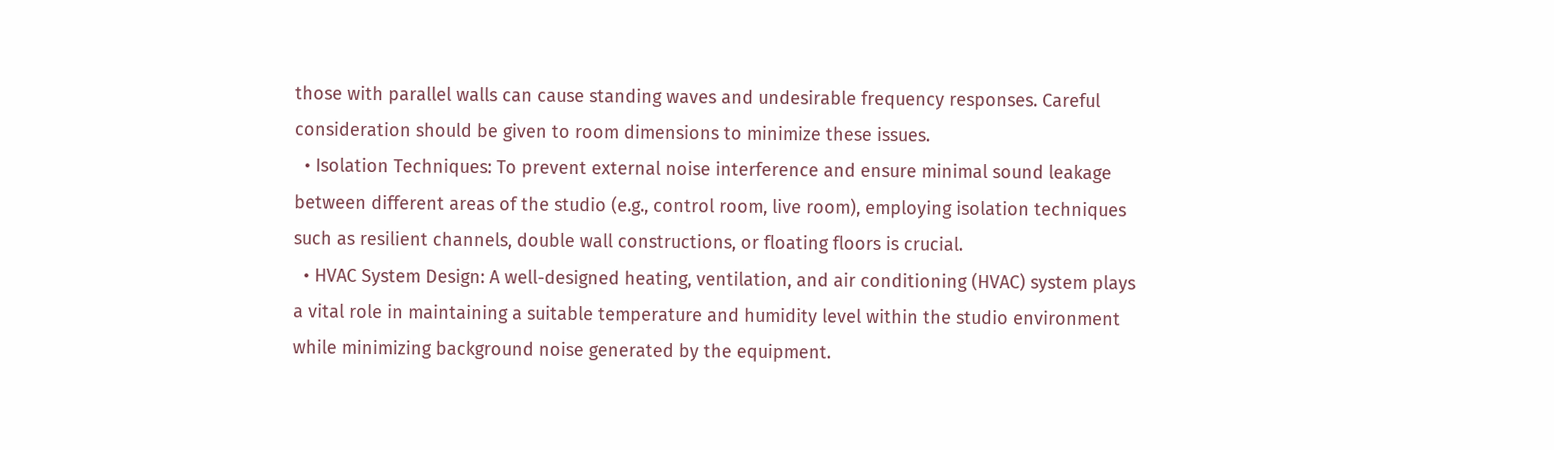those with parallel walls can cause standing waves and undesirable frequency responses. Careful consideration should be given to room dimensions to minimize these issues.
  • Isolation Techniques: To prevent external noise interference and ensure minimal sound leakage between different areas of the studio (e.g., control room, live room), employing isolation techniques such as resilient channels, double wall constructions, or floating floors is crucial.
  • HVAC System Design: A well-designed heating, ventilation, and air conditioning (HVAC) system plays a vital role in maintaining a suitable temperature and humidity level within the studio environment while minimizing background noise generated by the equipment.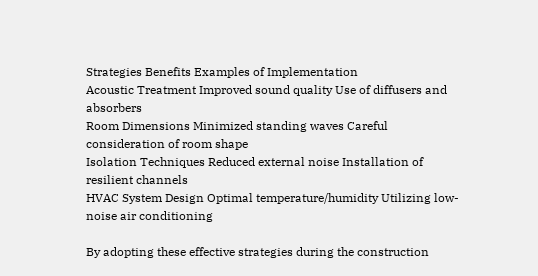Strategies Benefits Examples of Implementation
Acoustic Treatment Improved sound quality Use of diffusers and absorbers
Room Dimensions Minimized standing waves Careful consideration of room shape
Isolation Techniques Reduced external noise Installation of resilient channels
HVAC System Design Optimal temperature/humidity Utilizing low-noise air conditioning

By adopting these effective strategies during the construction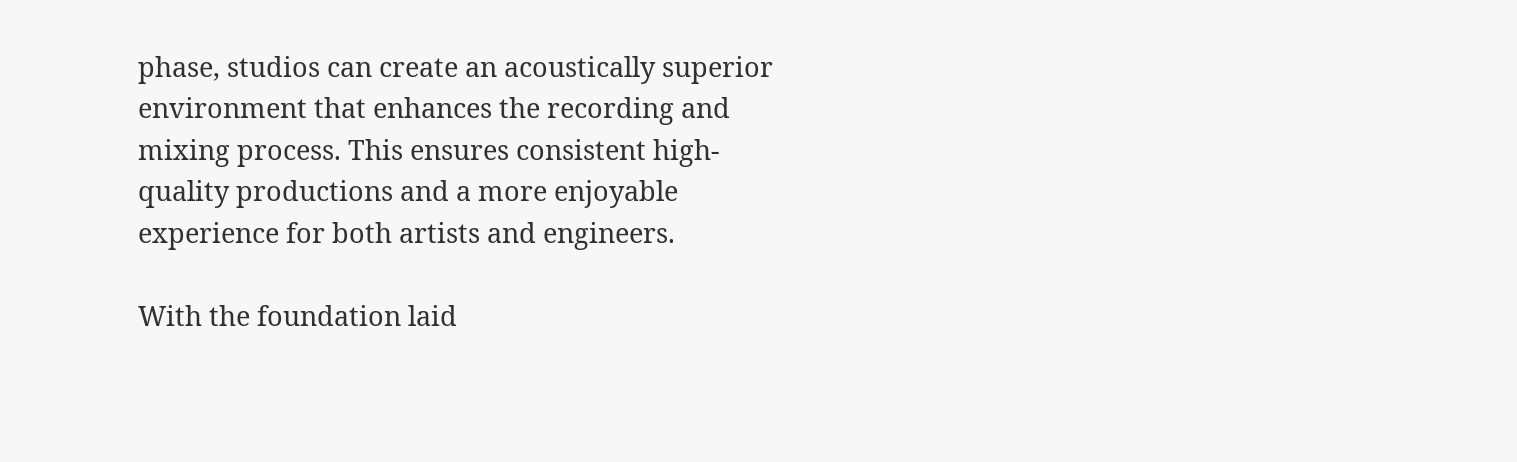phase, studios can create an acoustically superior environment that enhances the recording and mixing process. This ensures consistent high-quality productions and a more enjoyable experience for both artists and engineers.

With the foundation laid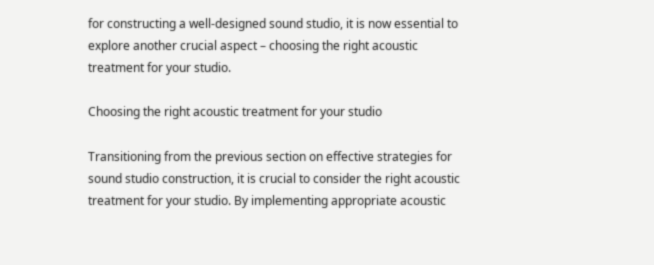for constructing a well-designed sound studio, it is now essential to explore another crucial aspect – choosing the right acoustic treatment for your studio.

Choosing the right acoustic treatment for your studio

Transitioning from the previous section on effective strategies for sound studio construction, it is crucial to consider the right acoustic treatment for your studio. By implementing appropriate acoustic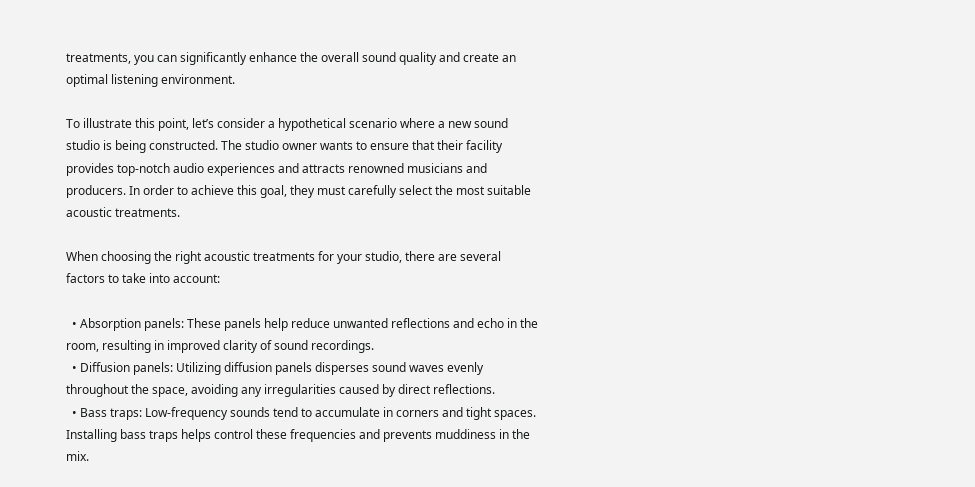treatments, you can significantly enhance the overall sound quality and create an optimal listening environment.

To illustrate this point, let’s consider a hypothetical scenario where a new sound studio is being constructed. The studio owner wants to ensure that their facility provides top-notch audio experiences and attracts renowned musicians and producers. In order to achieve this goal, they must carefully select the most suitable acoustic treatments.

When choosing the right acoustic treatments for your studio, there are several factors to take into account:

  • Absorption panels: These panels help reduce unwanted reflections and echo in the room, resulting in improved clarity of sound recordings.
  • Diffusion panels: Utilizing diffusion panels disperses sound waves evenly throughout the space, avoiding any irregularities caused by direct reflections.
  • Bass traps: Low-frequency sounds tend to accumulate in corners and tight spaces. Installing bass traps helps control these frequencies and prevents muddiness in the mix.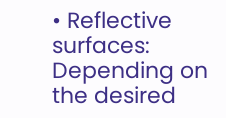• Reflective surfaces: Depending on the desired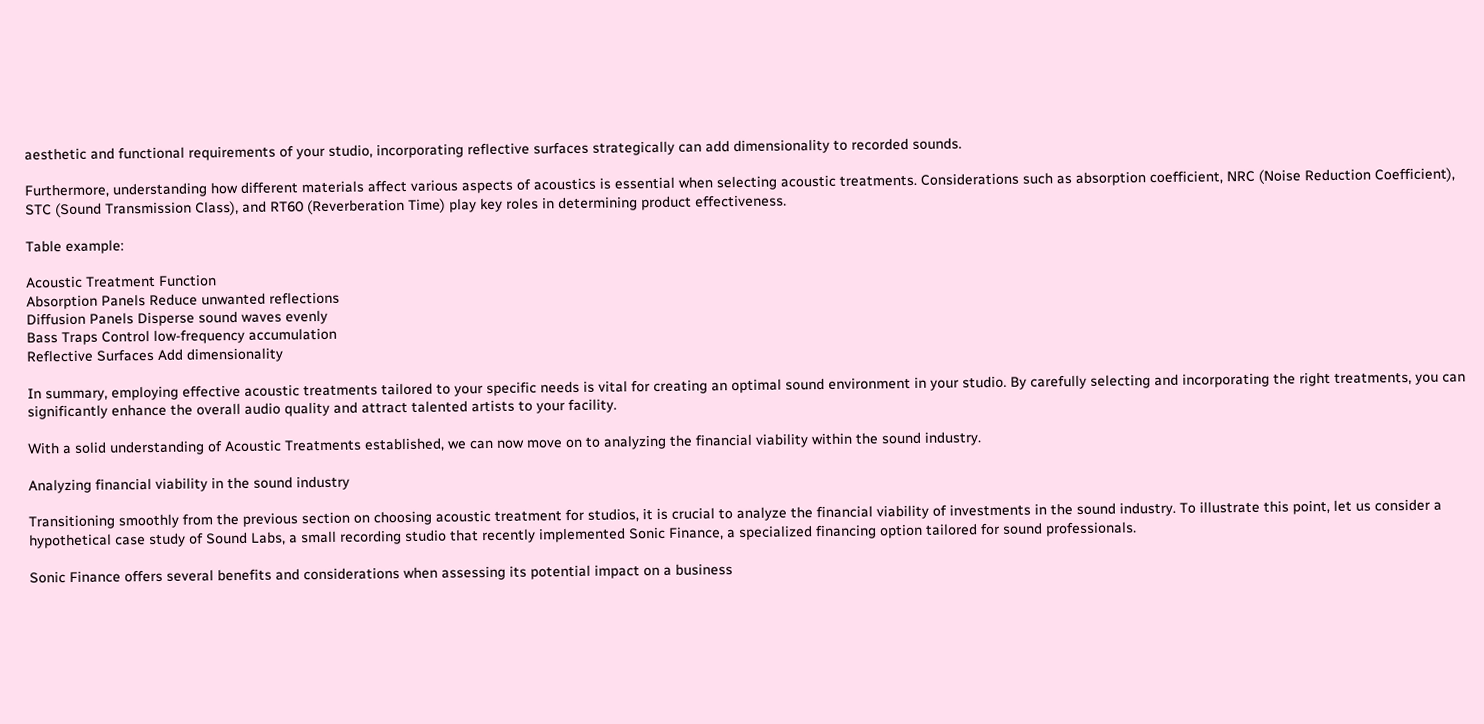aesthetic and functional requirements of your studio, incorporating reflective surfaces strategically can add dimensionality to recorded sounds.

Furthermore, understanding how different materials affect various aspects of acoustics is essential when selecting acoustic treatments. Considerations such as absorption coefficient, NRC (Noise Reduction Coefficient), STC (Sound Transmission Class), and RT60 (Reverberation Time) play key roles in determining product effectiveness.

Table example:

Acoustic Treatment Function
Absorption Panels Reduce unwanted reflections
Diffusion Panels Disperse sound waves evenly
Bass Traps Control low-frequency accumulation
Reflective Surfaces Add dimensionality

In summary, employing effective acoustic treatments tailored to your specific needs is vital for creating an optimal sound environment in your studio. By carefully selecting and incorporating the right treatments, you can significantly enhance the overall audio quality and attract talented artists to your facility.

With a solid understanding of Acoustic Treatments established, we can now move on to analyzing the financial viability within the sound industry.

Analyzing financial viability in the sound industry

Transitioning smoothly from the previous section on choosing acoustic treatment for studios, it is crucial to analyze the financial viability of investments in the sound industry. To illustrate this point, let us consider a hypothetical case study of Sound Labs, a small recording studio that recently implemented Sonic Finance, a specialized financing option tailored for sound professionals.

Sonic Finance offers several benefits and considerations when assessing its potential impact on a business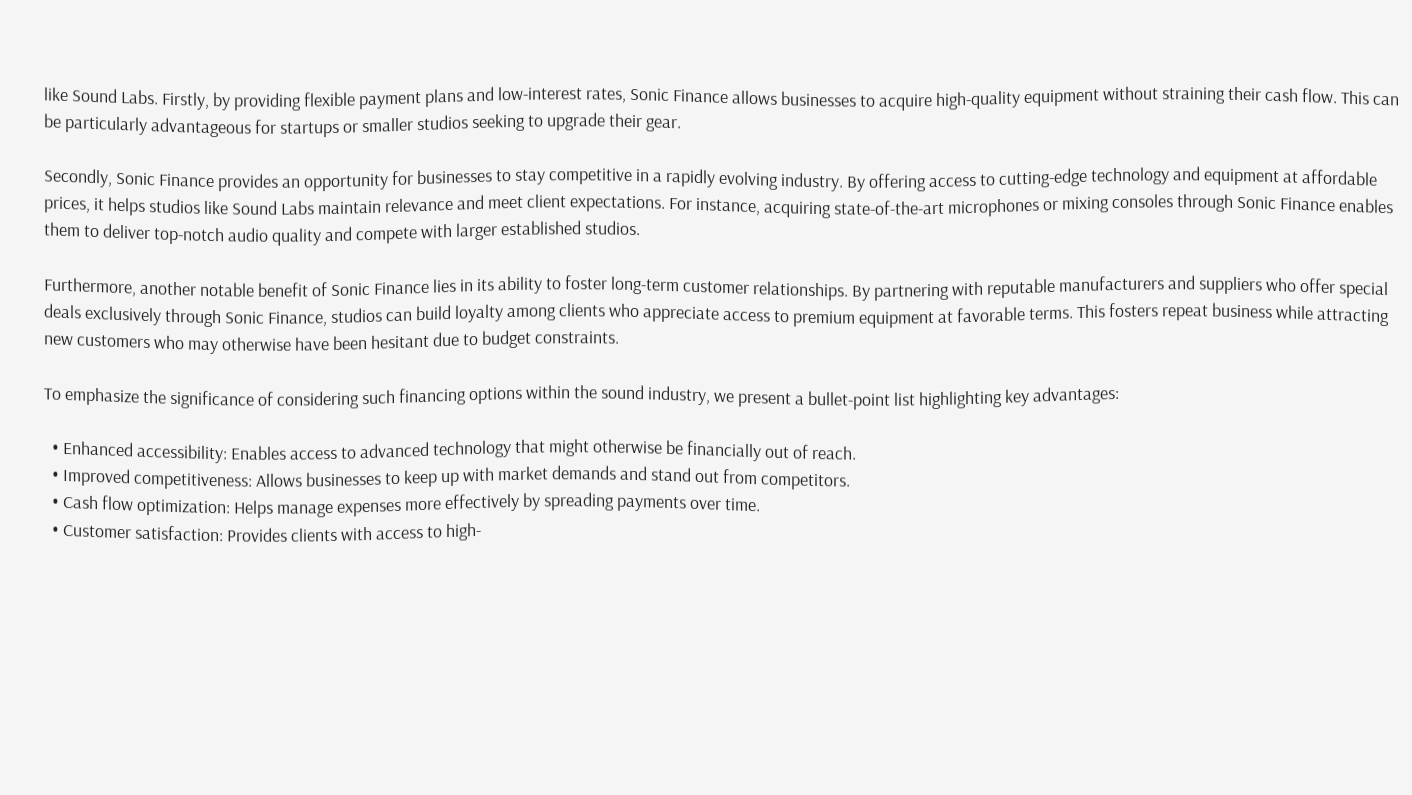like Sound Labs. Firstly, by providing flexible payment plans and low-interest rates, Sonic Finance allows businesses to acquire high-quality equipment without straining their cash flow. This can be particularly advantageous for startups or smaller studios seeking to upgrade their gear.

Secondly, Sonic Finance provides an opportunity for businesses to stay competitive in a rapidly evolving industry. By offering access to cutting-edge technology and equipment at affordable prices, it helps studios like Sound Labs maintain relevance and meet client expectations. For instance, acquiring state-of-the-art microphones or mixing consoles through Sonic Finance enables them to deliver top-notch audio quality and compete with larger established studios.

Furthermore, another notable benefit of Sonic Finance lies in its ability to foster long-term customer relationships. By partnering with reputable manufacturers and suppliers who offer special deals exclusively through Sonic Finance, studios can build loyalty among clients who appreciate access to premium equipment at favorable terms. This fosters repeat business while attracting new customers who may otherwise have been hesitant due to budget constraints.

To emphasize the significance of considering such financing options within the sound industry, we present a bullet-point list highlighting key advantages:

  • Enhanced accessibility: Enables access to advanced technology that might otherwise be financially out of reach.
  • Improved competitiveness: Allows businesses to keep up with market demands and stand out from competitors.
  • Cash flow optimization: Helps manage expenses more effectively by spreading payments over time.
  • Customer satisfaction: Provides clients with access to high-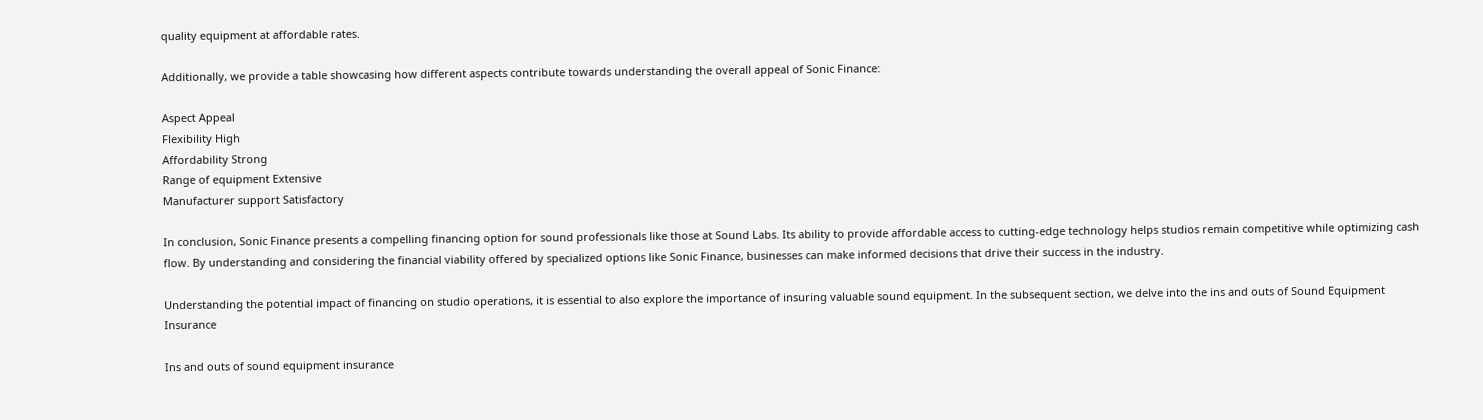quality equipment at affordable rates.

Additionally, we provide a table showcasing how different aspects contribute towards understanding the overall appeal of Sonic Finance:

Aspect Appeal
Flexibility High
Affordability Strong
Range of equipment Extensive
Manufacturer support Satisfactory

In conclusion, Sonic Finance presents a compelling financing option for sound professionals like those at Sound Labs. Its ability to provide affordable access to cutting-edge technology helps studios remain competitive while optimizing cash flow. By understanding and considering the financial viability offered by specialized options like Sonic Finance, businesses can make informed decisions that drive their success in the industry.

Understanding the potential impact of financing on studio operations, it is essential to also explore the importance of insuring valuable sound equipment. In the subsequent section, we delve into the ins and outs of Sound Equipment Insurance

Ins and outs of sound equipment insurance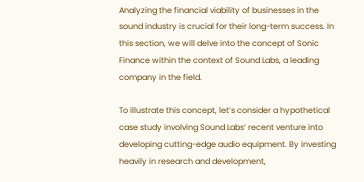Analyzing the financial viability of businesses in the sound industry is crucial for their long-term success. In this section, we will delve into the concept of Sonic Finance within the context of Sound Labs, a leading company in the field.

To illustrate this concept, let’s consider a hypothetical case study involving Sound Labs’ recent venture into developing cutting-edge audio equipment. By investing heavily in research and development,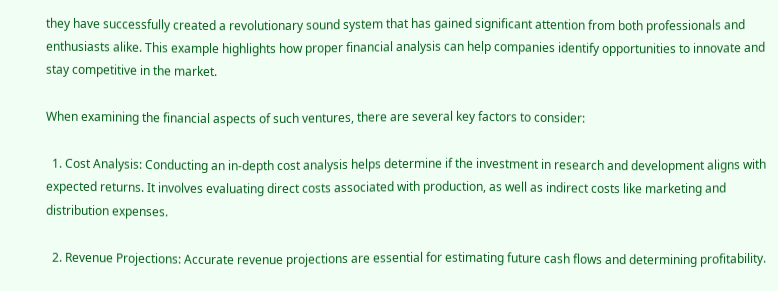they have successfully created a revolutionary sound system that has gained significant attention from both professionals and enthusiasts alike. This example highlights how proper financial analysis can help companies identify opportunities to innovate and stay competitive in the market.

When examining the financial aspects of such ventures, there are several key factors to consider:

  1. Cost Analysis: Conducting an in-depth cost analysis helps determine if the investment in research and development aligns with expected returns. It involves evaluating direct costs associated with production, as well as indirect costs like marketing and distribution expenses.

  2. Revenue Projections: Accurate revenue projections are essential for estimating future cash flows and determining profitability.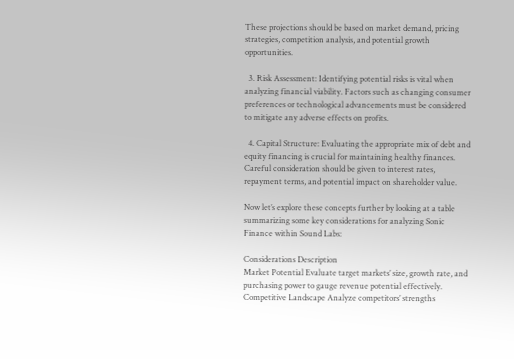These projections should be based on market demand, pricing strategies, competition analysis, and potential growth opportunities.

  3. Risk Assessment: Identifying potential risks is vital when analyzing financial viability. Factors such as changing consumer preferences or technological advancements must be considered to mitigate any adverse effects on profits.

  4. Capital Structure: Evaluating the appropriate mix of debt and equity financing is crucial for maintaining healthy finances. Careful consideration should be given to interest rates, repayment terms, and potential impact on shareholder value.

Now let’s explore these concepts further by looking at a table summarizing some key considerations for analyzing Sonic Finance within Sound Labs:

Considerations Description
Market Potential Evaluate target markets’ size, growth rate, and purchasing power to gauge revenue potential effectively.
Competitive Landscape Analyze competitors’ strengths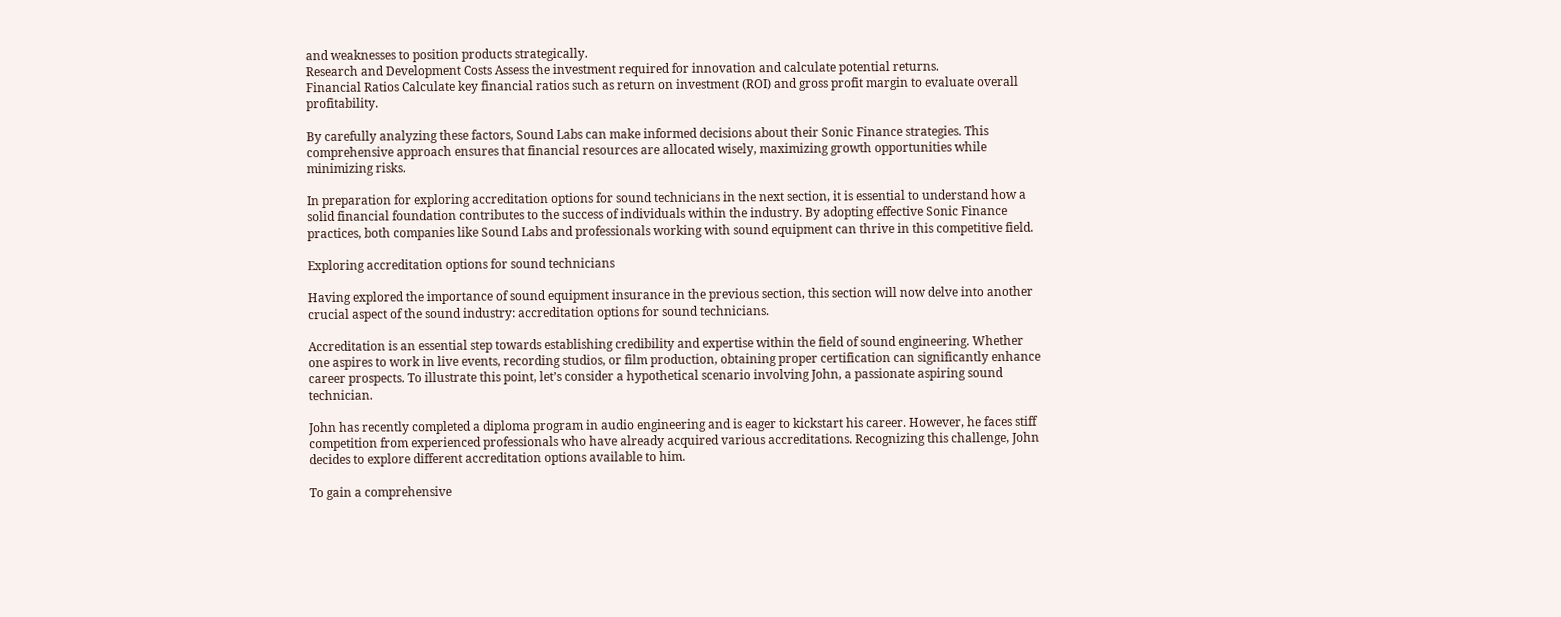and weaknesses to position products strategically.
Research and Development Costs Assess the investment required for innovation and calculate potential returns.
Financial Ratios Calculate key financial ratios such as return on investment (ROI) and gross profit margin to evaluate overall profitability.

By carefully analyzing these factors, Sound Labs can make informed decisions about their Sonic Finance strategies. This comprehensive approach ensures that financial resources are allocated wisely, maximizing growth opportunities while minimizing risks.

In preparation for exploring accreditation options for sound technicians in the next section, it is essential to understand how a solid financial foundation contributes to the success of individuals within the industry. By adopting effective Sonic Finance practices, both companies like Sound Labs and professionals working with sound equipment can thrive in this competitive field.

Exploring accreditation options for sound technicians

Having explored the importance of sound equipment insurance in the previous section, this section will now delve into another crucial aspect of the sound industry: accreditation options for sound technicians.

Accreditation is an essential step towards establishing credibility and expertise within the field of sound engineering. Whether one aspires to work in live events, recording studios, or film production, obtaining proper certification can significantly enhance career prospects. To illustrate this point, let’s consider a hypothetical scenario involving John, a passionate aspiring sound technician.

John has recently completed a diploma program in audio engineering and is eager to kickstart his career. However, he faces stiff competition from experienced professionals who have already acquired various accreditations. Recognizing this challenge, John decides to explore different accreditation options available to him.

To gain a comprehensive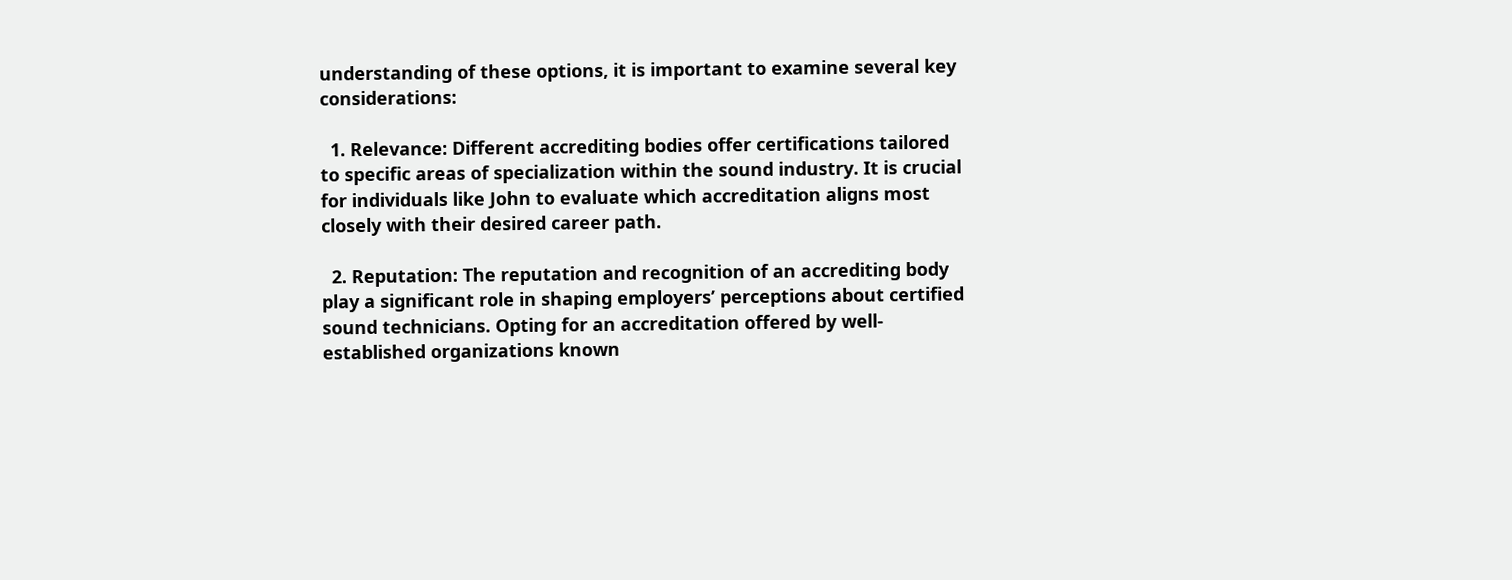understanding of these options, it is important to examine several key considerations:

  1. Relevance: Different accrediting bodies offer certifications tailored to specific areas of specialization within the sound industry. It is crucial for individuals like John to evaluate which accreditation aligns most closely with their desired career path.

  2. Reputation: The reputation and recognition of an accrediting body play a significant role in shaping employers’ perceptions about certified sound technicians. Opting for an accreditation offered by well-established organizations known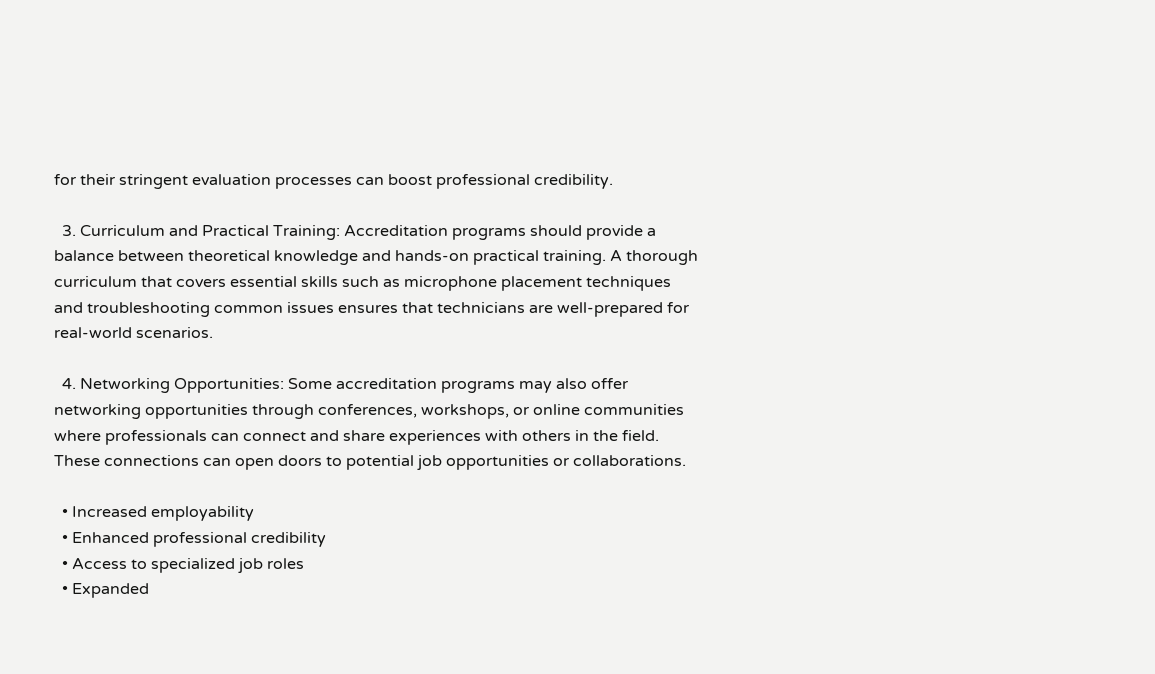for their stringent evaluation processes can boost professional credibility.

  3. Curriculum and Practical Training: Accreditation programs should provide a balance between theoretical knowledge and hands-on practical training. A thorough curriculum that covers essential skills such as microphone placement techniques and troubleshooting common issues ensures that technicians are well-prepared for real-world scenarios.

  4. Networking Opportunities: Some accreditation programs may also offer networking opportunities through conferences, workshops, or online communities where professionals can connect and share experiences with others in the field. These connections can open doors to potential job opportunities or collaborations.

  • Increased employability
  • Enhanced professional credibility
  • Access to specialized job roles
  • Expanded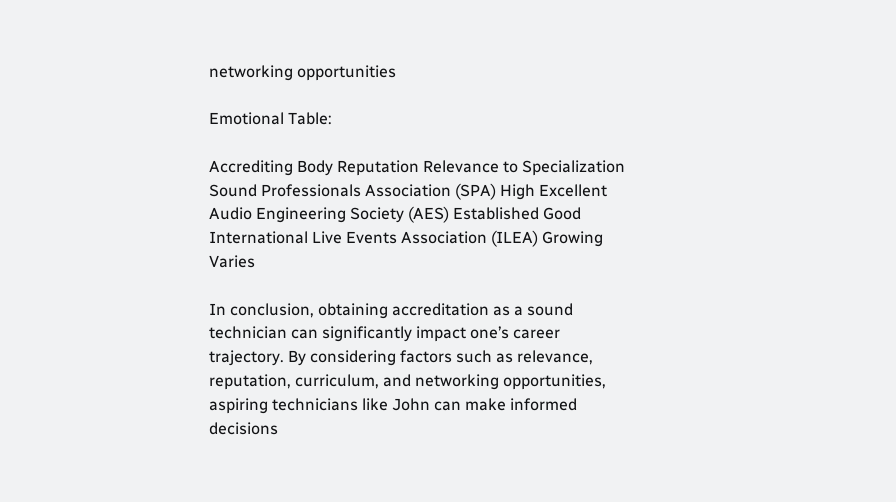networking opportunities

Emotional Table:

Accrediting Body Reputation Relevance to Specialization
Sound Professionals Association (SPA) High Excellent
Audio Engineering Society (AES) Established Good
International Live Events Association (ILEA) Growing Varies

In conclusion, obtaining accreditation as a sound technician can significantly impact one’s career trajectory. By considering factors such as relevance, reputation, curriculum, and networking opportunities, aspiring technicians like John can make informed decisions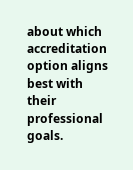about which accreditation option aligns best with their professional goals.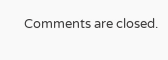Comments are closed.